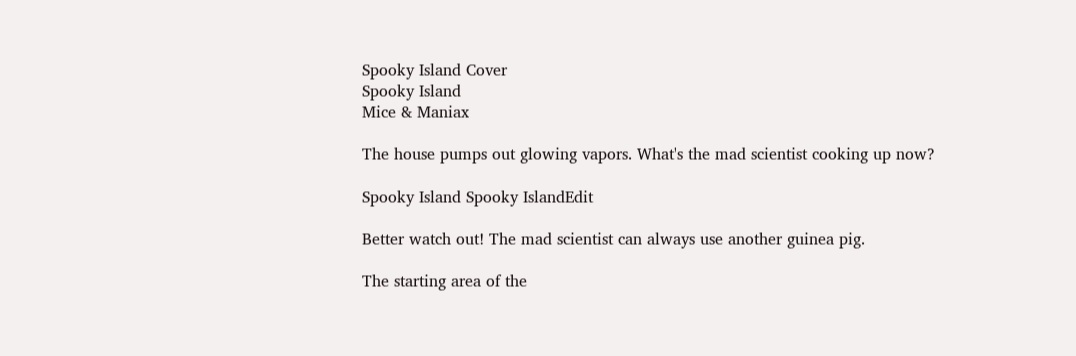Spooky Island Cover
Spooky Island
Mice & Maniax

The house pumps out glowing vapors. What's the mad scientist cooking up now?

Spooky Island Spooky IslandEdit

Better watch out! The mad scientist can always use another guinea pig.

The starting area of the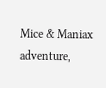Mice & Maniax adventure,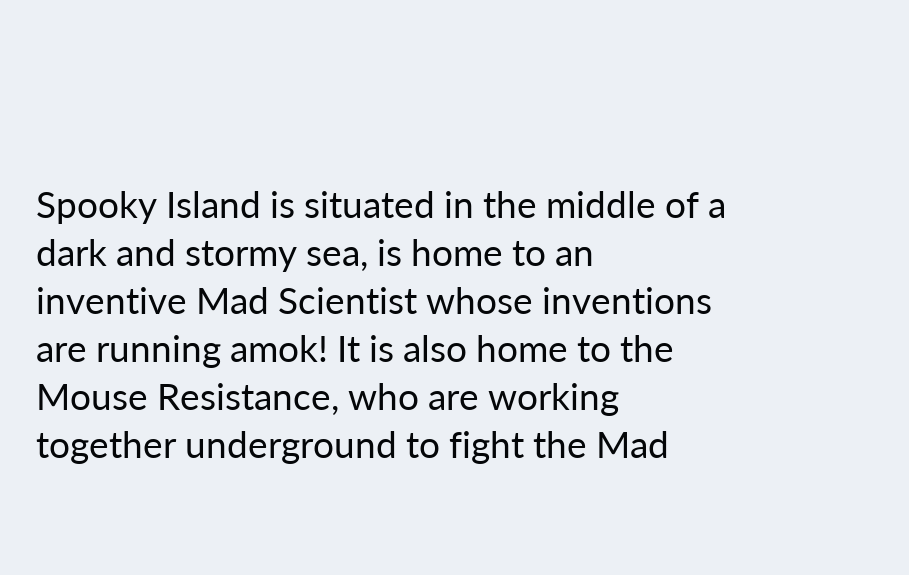Spooky Island is situated in the middle of a dark and stormy sea, is home to an inventive Mad Scientist whose inventions are running amok! It is also home to the Mouse Resistance, who are working together underground to fight the Mad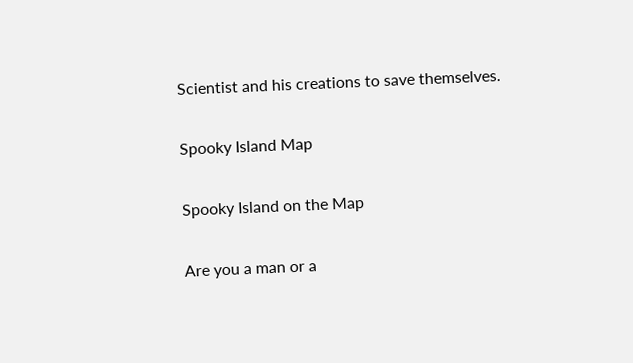Scientist and his creations to save themselves.

Spooky Island Map

Spooky Island on the Map

Are you a man or a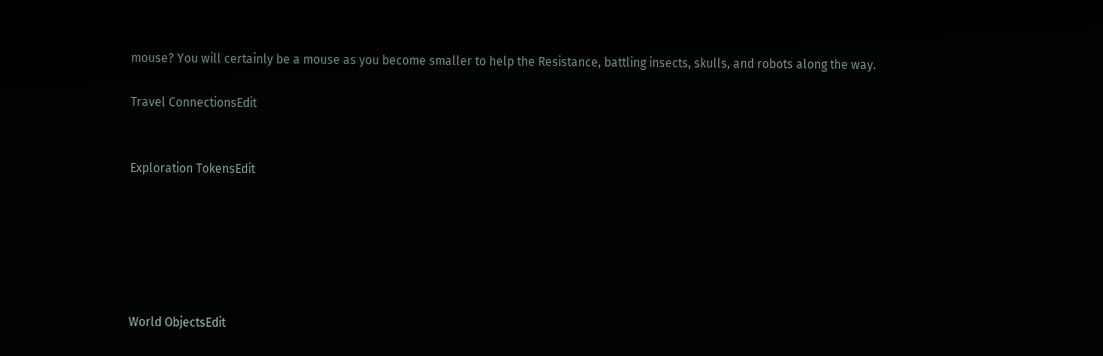mouse? You will certainly be a mouse as you become smaller to help the Resistance, battling insects, skulls, and robots along the way.

Travel ConnectionsEdit


Exploration TokensEdit






World ObjectsEdit